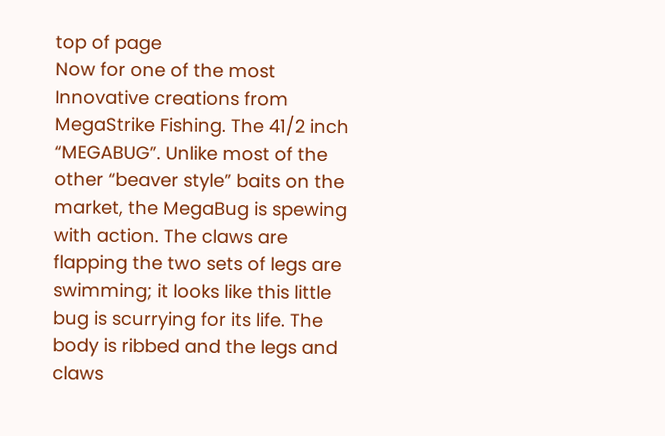top of page
Now for one of the most Innovative creations from MegaStrike Fishing. The 41/2 inch “MEGABUG”. Unlike most of the other “beaver style” baits on the market, the MegaBug is spewing with action. The claws are flapping the two sets of legs are swimming; it looks like this little bug is scurrying for its life. The body is ribbed and the legs and claws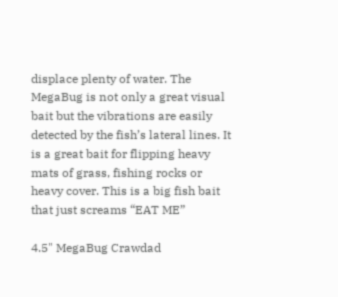displace plenty of water. The MegaBug is not only a great visual bait but the vibrations are easily detected by the fish’s lateral lines. It is a great bait for flipping heavy mats of grass, fishing rocks or heavy cover. This is a big fish bait that just screams “EAT ME”

4.5" MegaBug Crawdad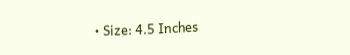• Size: 4.5 Inches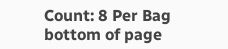Count: 8 Per Bag
bottom of page